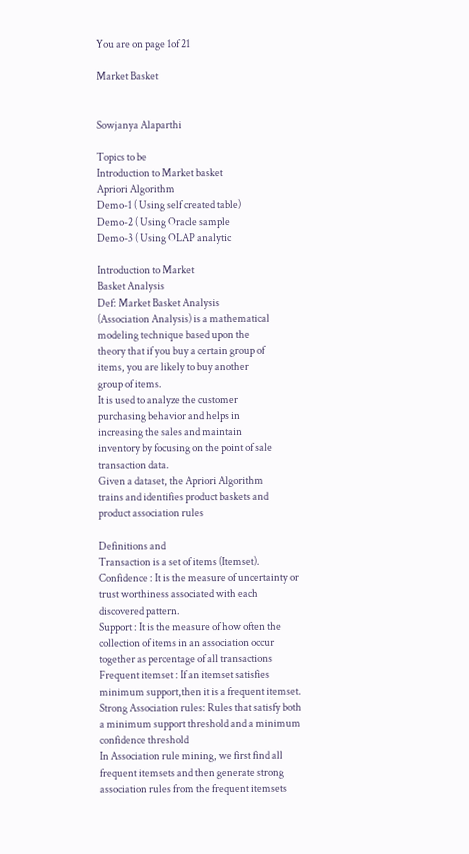You are on page 1of 21

Market Basket


Sowjanya Alaparthi

Topics to be
Introduction to Market basket
Apriori Algorithm
Demo-1 ( Using self created table)
Demo-2 ( Using Oracle sample
Demo-3 ( Using OLAP analytic

Introduction to Market
Basket Analysis
Def: Market Basket Analysis
(Association Analysis) is a mathematical
modeling technique based upon the
theory that if you buy a certain group of
items, you are likely to buy another
group of items.
It is used to analyze the customer
purchasing behavior and helps in
increasing the sales and maintain
inventory by focusing on the point of sale
transaction data.
Given a dataset, the Apriori Algorithm
trains and identifies product baskets and
product association rules

Definitions and
Transaction is a set of items (Itemset).
Confidence : It is the measure of uncertainty or
trust worthiness associated with each
discovered pattern.
Support : It is the measure of how often the
collection of items in an association occur
together as percentage of all transactions
Frequent itemset : If an itemset satisfies
minimum support,then it is a frequent itemset.
Strong Association rules: Rules that satisfy both
a minimum support threshold and a minimum
confidence threshold
In Association rule mining, we first find all
frequent itemsets and then generate strong
association rules from the frequent itemsets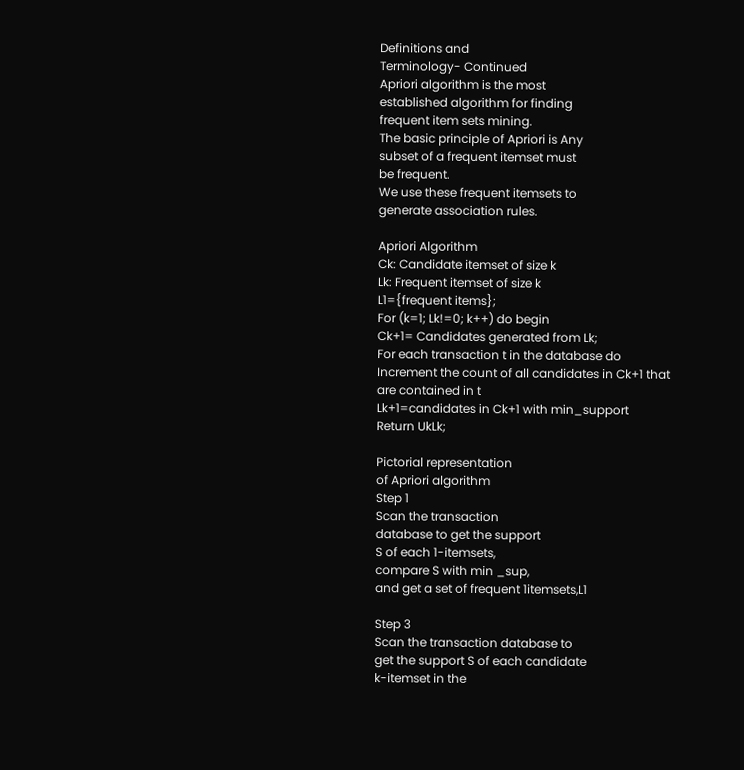Definitions and
Terminology- Continued
Apriori algorithm is the most
established algorithm for finding
frequent item sets mining.
The basic principle of Apriori is Any
subset of a frequent itemset must
be frequent.
We use these frequent itemsets to
generate association rules.

Apriori Algorithm
Ck: Candidate itemset of size k
Lk: Frequent itemset of size k
L1={frequent items};
For (k=1; Lk!=0; k++) do begin
Ck+1= Candidates generated from Lk;
For each transaction t in the database do
Increment the count of all candidates in Ck+1 that
are contained in t
Lk+1=candidates in Ck+1 with min_support
Return UkLk;

Pictorial representation
of Apriori algorithm
Step 1
Scan the transaction
database to get the support
S of each 1-itemsets,
compare S with min _sup,
and get a set of frequent 1itemsets,L1

Step 3
Scan the transaction database to
get the support S of each candidate
k-itemset in the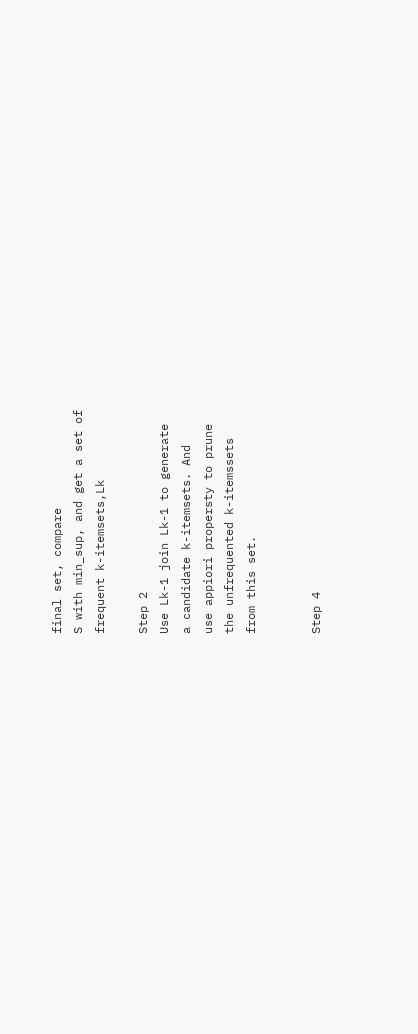final set, compare
S with min_sup, and get a set of
frequent k-itemsets,Lk

Step 2
Use Lk-1 join Lk-1 to generate
a candidate k-itemsets. And
use appiori propersty to prune
the unfrequented k-itemssets
from this set.


Step 4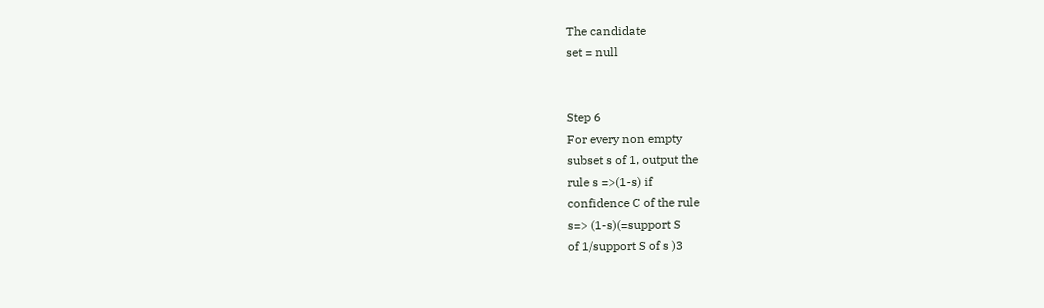The candidate
set = null


Step 6
For every non empty
subset s of 1, output the
rule s =>(1-s) if
confidence C of the rule
s=> (1-s)(=support S
of 1/support S of s )3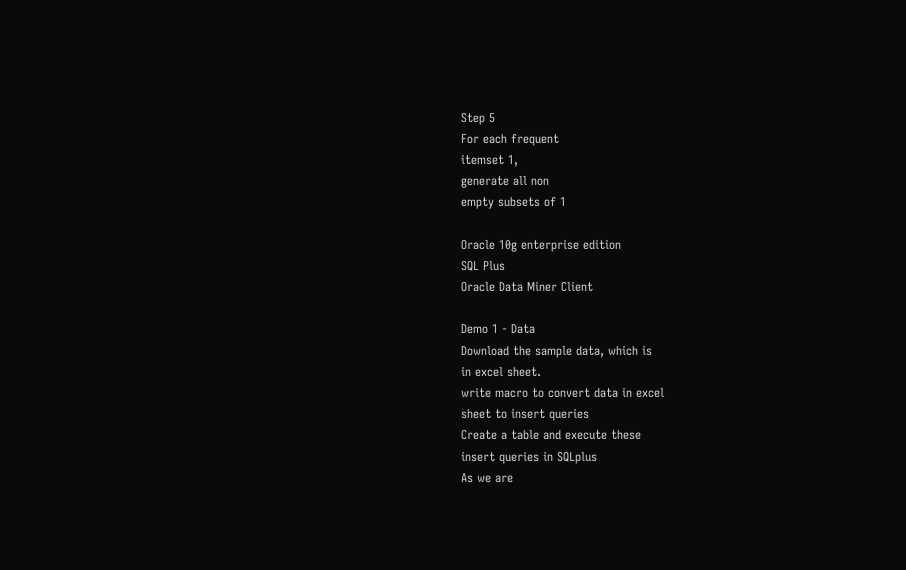Step 5
For each frequent
itemset 1,
generate all non
empty subsets of 1

Oracle 10g enterprise edition
SQL Plus
Oracle Data Miner Client

Demo 1 - Data
Download the sample data, which is
in excel sheet.
write macro to convert data in excel
sheet to insert queries
Create a table and execute these
insert queries in SQLplus
As we are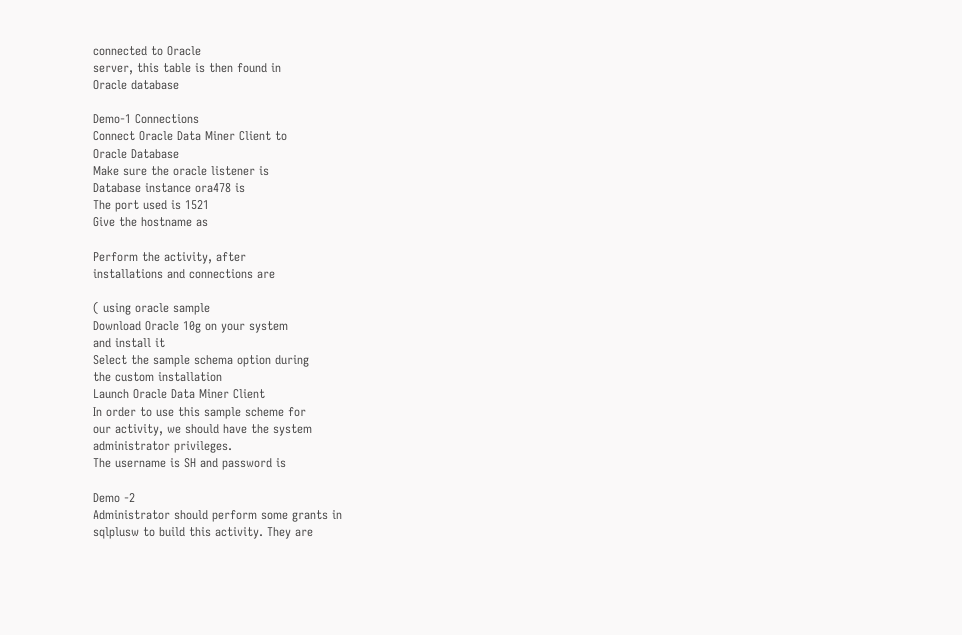connected to Oracle
server, this table is then found in
Oracle database

Demo-1 Connections
Connect Oracle Data Miner Client to
Oracle Database
Make sure the oracle listener is
Database instance ora478 is
The port used is 1521
Give the hostname as

Perform the activity, after
installations and connections are

( using oracle sample
Download Oracle 10g on your system
and install it
Select the sample schema option during
the custom installation
Launch Oracle Data Miner Client
In order to use this sample scheme for
our activity, we should have the system
administrator privileges.
The username is SH and password is

Demo -2
Administrator should perform some grants in
sqlplusw to build this activity. They are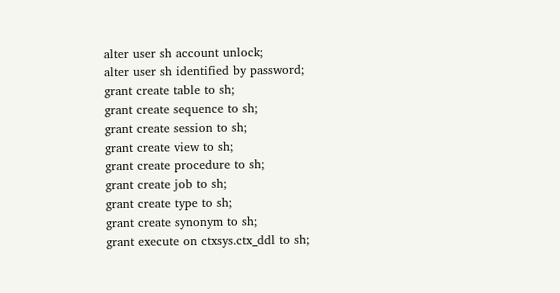alter user sh account unlock;
alter user sh identified by password;
grant create table to sh;
grant create sequence to sh;
grant create session to sh;
grant create view to sh;
grant create procedure to sh;
grant create job to sh;
grant create type to sh;
grant create synonym to sh;
grant execute on ctxsys.ctx_ddl to sh;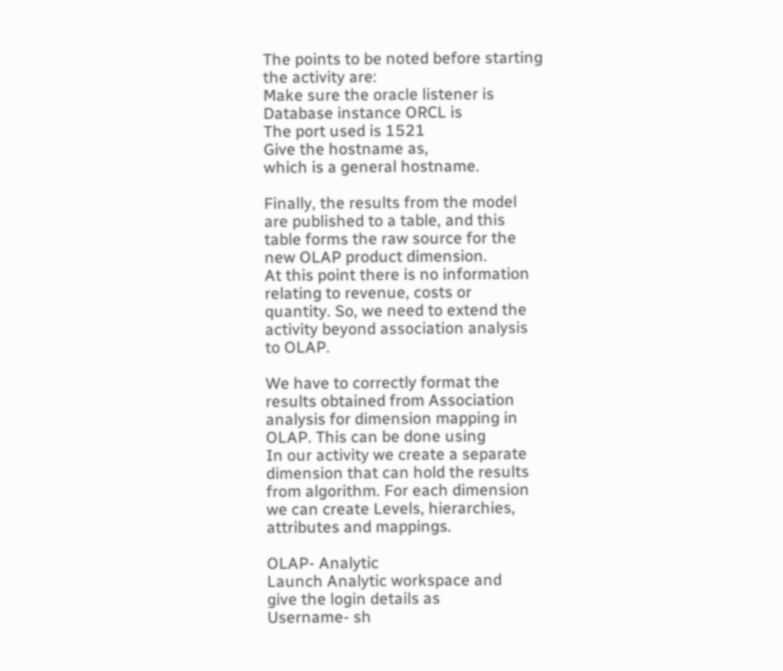The points to be noted before starting
the activity are:
Make sure the oracle listener is
Database instance ORCL is
The port used is 1521
Give the hostname as,
which is a general hostname.

Finally, the results from the model
are published to a table, and this
table forms the raw source for the
new OLAP product dimension.
At this point there is no information
relating to revenue, costs or
quantity. So, we need to extend the
activity beyond association analysis
to OLAP.

We have to correctly format the
results obtained from Association
analysis for dimension mapping in
OLAP. This can be done using
In our activity we create a separate
dimension that can hold the results
from algorithm. For each dimension
we can create Levels, hierarchies,
attributes and mappings.

OLAP- Analytic
Launch Analytic workspace and
give the login details as
Username- sh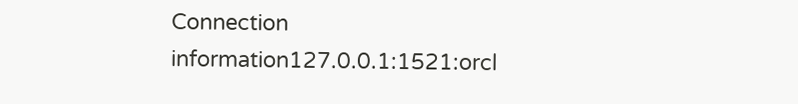Connection information127.0.0.1:1521:orcl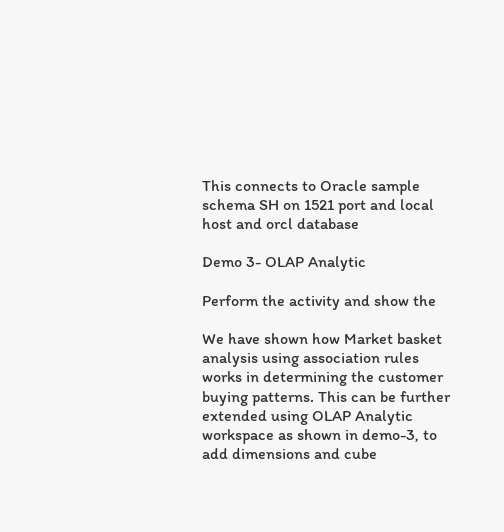This connects to Oracle sample
schema SH on 1521 port and local
host and orcl database

Demo 3- OLAP Analytic

Perform the activity and show the

We have shown how Market basket
analysis using association rules
works in determining the customer
buying patterns. This can be further
extended using OLAP Analytic
workspace as shown in demo-3, to
add dimensions and cube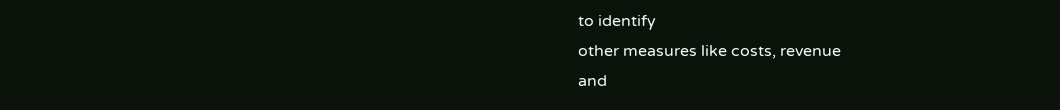to identify
other measures like costs, revenue
and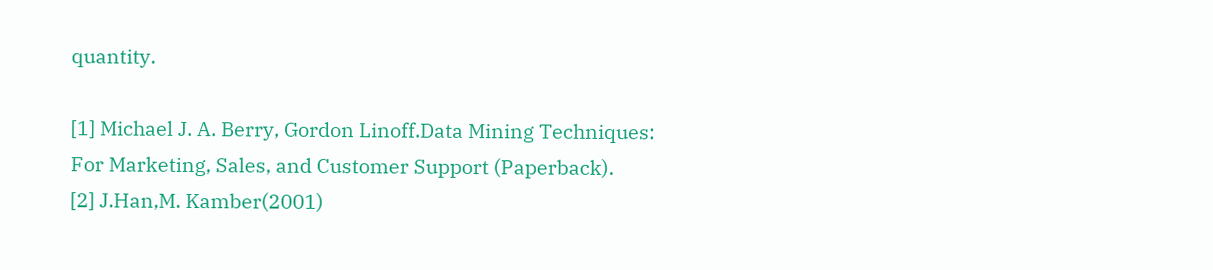quantity.

[1] Michael J. A. Berry, Gordon Linoff.Data Mining Techniques:
For Marketing, Sales, and Customer Support (Paperback).
[2] J.Han,M. Kamber(2001)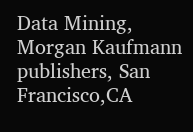Data Mining, Morgan Kaufmann
publishers, San Francisco,CA